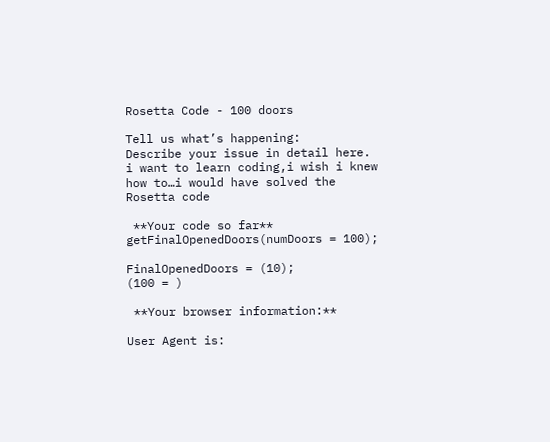Rosetta Code - 100 doors

Tell us what’s happening:
Describe your issue in detail here.
i want to learn coding,i wish i knew how to…i would have solved the Rosetta code

 **Your code so far**
getFinalOpenedDoors(numDoors = 100);

FinalOpenedDoors = (10);
(100 = )

 **Your browser information:**

User Agent is: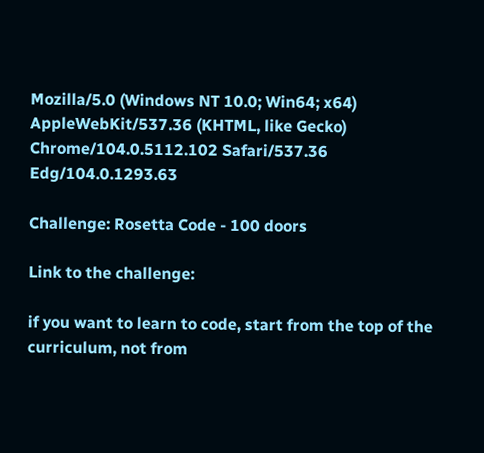Mozilla/5.0 (Windows NT 10.0; Win64; x64) AppleWebKit/537.36 (KHTML, like Gecko) Chrome/104.0.5112.102 Safari/537.36 Edg/104.0.1293.63

Challenge: Rosetta Code - 100 doors

Link to the challenge:

if you want to learn to code, start from the top of the curriculum, not from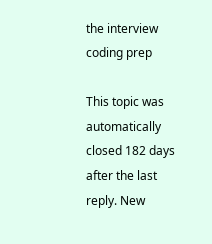the interview coding prep

This topic was automatically closed 182 days after the last reply. New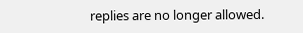replies are no longer allowed.